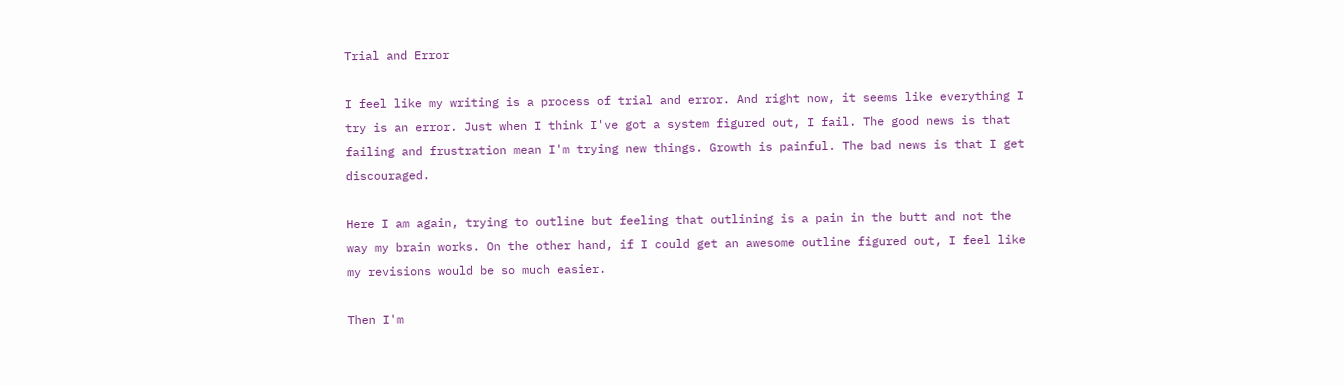Trial and Error

I feel like my writing is a process of trial and error. And right now, it seems like everything I try is an error. Just when I think I've got a system figured out, I fail. The good news is that failing and frustration mean I'm trying new things. Growth is painful. The bad news is that I get discouraged.

Here I am again, trying to outline but feeling that outlining is a pain in the butt and not the way my brain works. On the other hand, if I could get an awesome outline figured out, I feel like my revisions would be so much easier.

Then I'm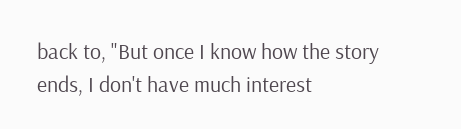back to, "But once I know how the story ends, I don't have much interest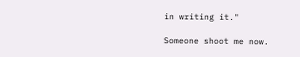in writing it."

Someone shoot me now.